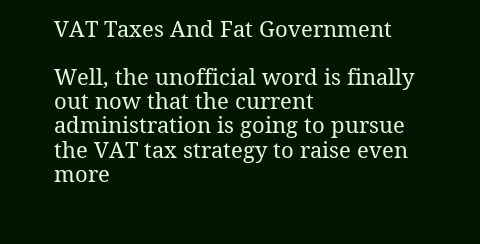VAT Taxes And Fat Government

Well, the unofficial word is finally out now that the current administration is going to pursue the VAT tax strategy to raise even more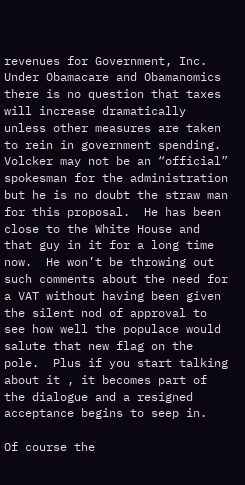revenues for Government, Inc.  Under Obamacare and Obamanomics there is no question that taxes will increase dramatically unless other measures are taken to rein in government spending.  Volcker may not be an “official” spokesman for the administration but he is no doubt the straw man for this proposal.  He has been close to the White House and that guy in it for a long time now.  He won’t be throwing out such comments about the need for a VAT without having been given the silent nod of approval to see how well the populace would salute that new flag on the pole.  Plus if you start talking about it , it becomes part of the dialogue and a resigned acceptance begins to seep in.

Of course the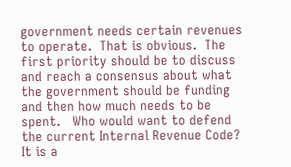government needs certain revenues to operate.  That is obvious.  The first priority should be to discuss and reach a consensus about what the government should be funding and then how much needs to be spent.   Who would want to defend the current Internal Revenue Code?   It is a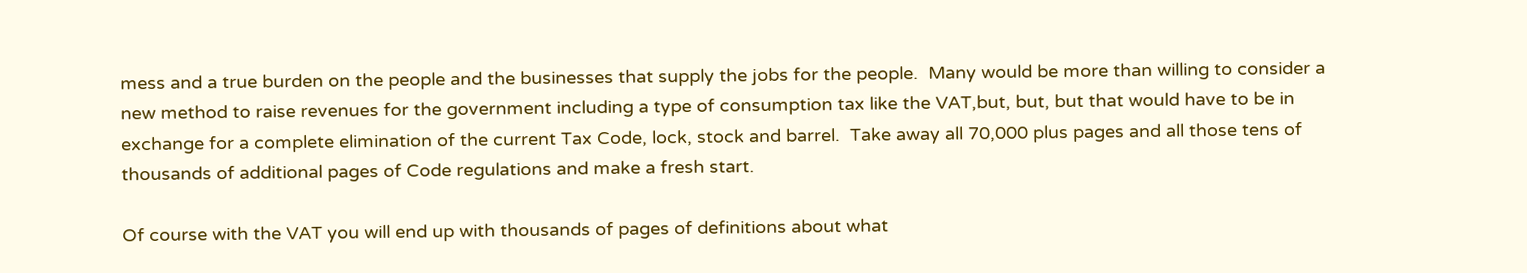mess and a true burden on the people and the businesses that supply the jobs for the people.  Many would be more than willing to consider a new method to raise revenues for the government including a type of consumption tax like the VAT,but, but, but that would have to be in exchange for a complete elimination of the current Tax Code, lock, stock and barrel.  Take away all 70,000 plus pages and all those tens of thousands of additional pages of Code regulations and make a fresh start.

Of course with the VAT you will end up with thousands of pages of definitions about what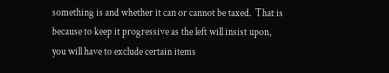something is and whether it can or cannot be taxed.  That is because to keep it progressive as the left will insist upon, you will have to exclude certain items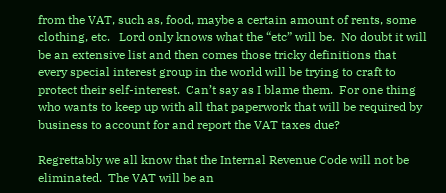from the VAT, such as, food, maybe a certain amount of rents, some clothing, etc.   Lord only knows what the “etc” will be.  No doubt it will be an extensive list and then comes those tricky definitions that every special interest group in the world will be trying to craft to protect their self-interest.  Can’t say as I blame them.  For one thing who wants to keep up with all that paperwork that will be required by business to account for and report the VAT taxes due?

Regrettably we all know that the Internal Revenue Code will not be eliminated.  The VAT will be an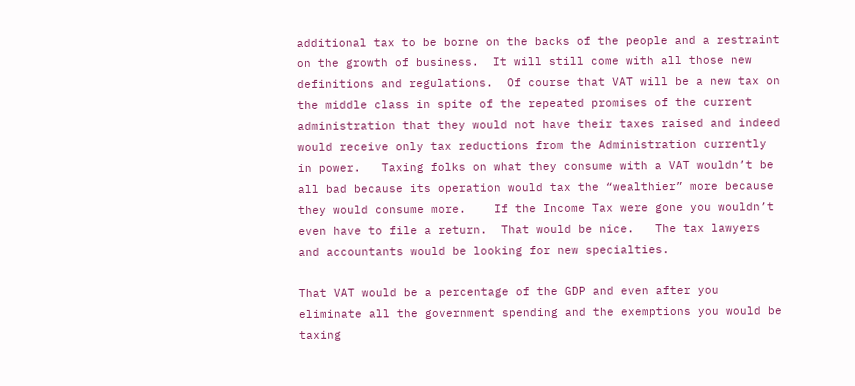additional tax to be borne on the backs of the people and a restraint on the growth of business.  It will still come with all those new definitions and regulations.  Of course that VAT will be a new tax on the middle class in spite of the repeated promises of the current administration that they would not have their taxes raised and indeed would receive only tax reductions from the Administration currently in power.   Taxing folks on what they consume with a VAT wouldn’t be all bad because its operation would tax the “wealthier” more because they would consume more.    If the Income Tax were gone you wouldn’t even have to file a return.  That would be nice.   The tax lawyers and accountants would be looking for new specialties.

That VAT would be a percentage of the GDP and even after you eliminate all the government spending and the exemptions you would be taxing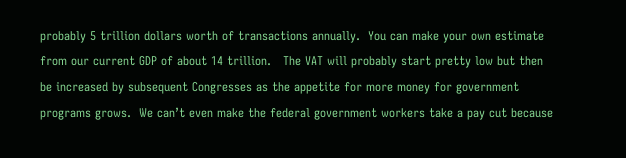probably 5 trillion dollars worth of transactions annually.  You can make your own estimate from our current GDP of about 14 trillion.   The VAT will probably start pretty low but then be increased by subsequent Congresses as the appetite for more money for government programs grows.  We can’t even make the federal government workers take a pay cut because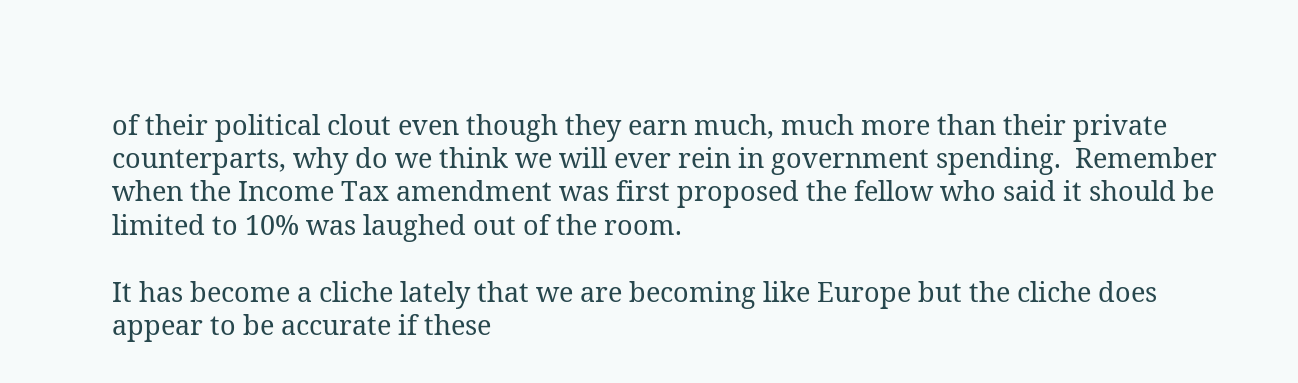of their political clout even though they earn much, much more than their private counterparts, why do we think we will ever rein in government spending.  Remember when the Income Tax amendment was first proposed the fellow who said it should be limited to 10% was laughed out of the room.

It has become a cliche lately that we are becoming like Europe but the cliche does appear to be accurate if these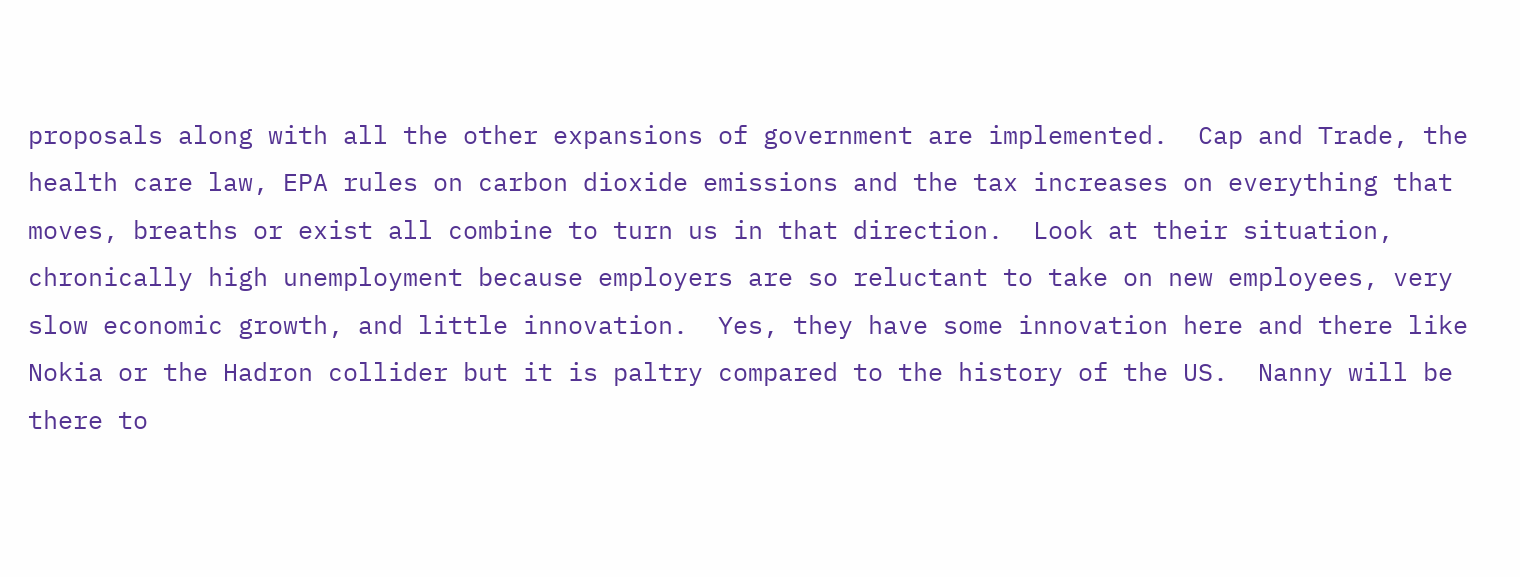proposals along with all the other expansions of government are implemented.  Cap and Trade, the health care law, EPA rules on carbon dioxide emissions and the tax increases on everything that moves, breaths or exist all combine to turn us in that direction.  Look at their situation, chronically high unemployment because employers are so reluctant to take on new employees, very slow economic growth, and little innovation.  Yes, they have some innovation here and there like Nokia or the Hadron collider but it is paltry compared to the history of the US.  Nanny will be there to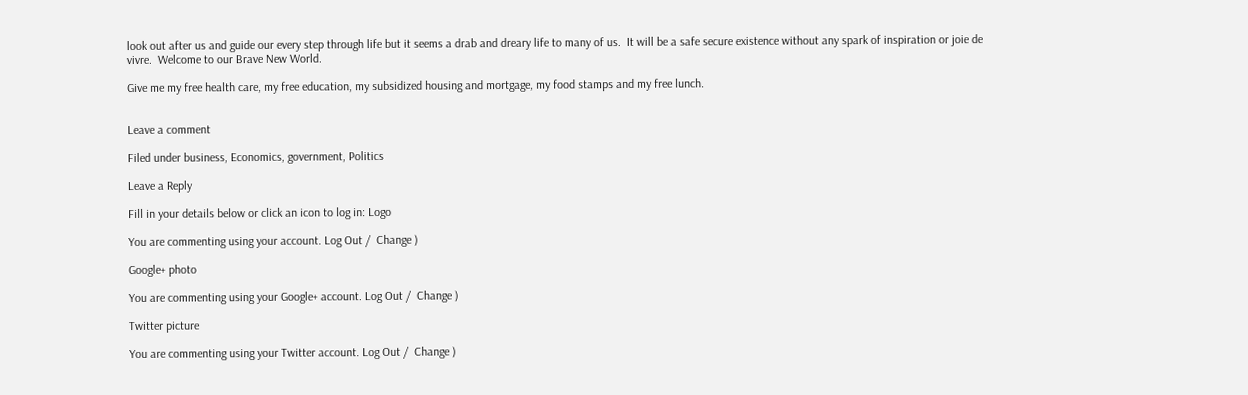look out after us and guide our every step through life but it seems a drab and dreary life to many of us.  It will be a safe secure existence without any spark of inspiration or joie de vivre.  Welcome to our Brave New World.

Give me my free health care, my free education, my subsidized housing and mortgage, my food stamps and my free lunch.


Leave a comment

Filed under business, Economics, government, Politics

Leave a Reply

Fill in your details below or click an icon to log in: Logo

You are commenting using your account. Log Out /  Change )

Google+ photo

You are commenting using your Google+ account. Log Out /  Change )

Twitter picture

You are commenting using your Twitter account. Log Out /  Change )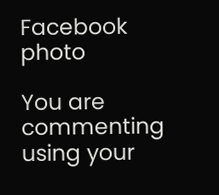Facebook photo

You are commenting using your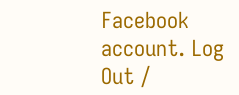Facebook account. Log Out /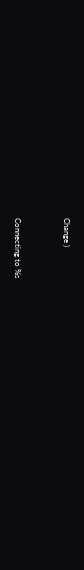Change )


Connecting to %s